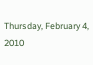Thursday, February 4, 2010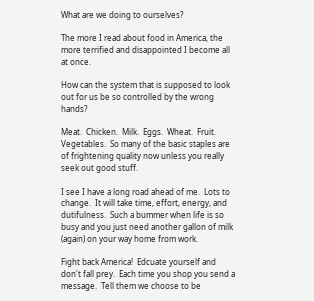What are we doing to ourselves?

The more I read about food in America, the more terrified and disappointed I become all at once.

How can the system that is supposed to look out for us be so controlled by the wrong hands?

Meat.  Chicken.  Milk.  Eggs.  Wheat.  Fruit.  Vegetables.  So many of the basic staples are of frightening quality now unless you really seek out good stuff.

I see I have a long road ahead of me.  Lots to change.  It will take time, effort, energy, and dutifulness.  Such a bummer when life is so busy and you just need another gallon of milk (again) on your way home from work.

Fight back America!  Edcuate yourself and don't fall prey.  Each time you shop you send a message.  Tell them we choose to be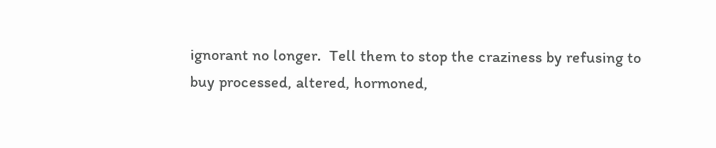ignorant no longer.  Tell them to stop the craziness by refusing to buy processed, altered, hormoned,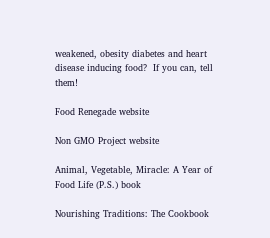weakened, obesity diabetes and heart disease inducing food?  If you can, tell them!

Food Renegade website

Non GMO Project website

Animal, Vegetable, Miracle: A Year of Food Life (P.S.) book

Nourishing Traditions: The Cookbook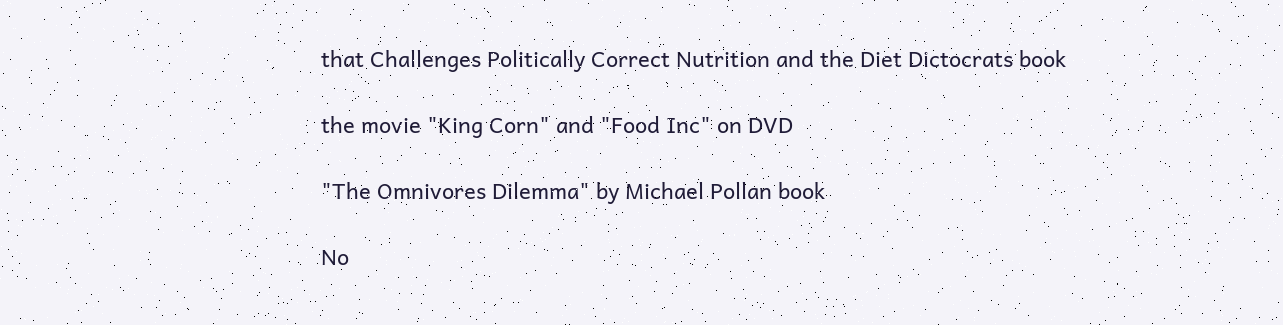that Challenges Politically Correct Nutrition and the Diet Dictocrats book

the movie "King Corn" and "Food Inc" on DVD

"The Omnivores Dilemma" by Michael Pollan book

No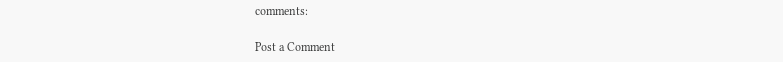comments:

Post a Comment